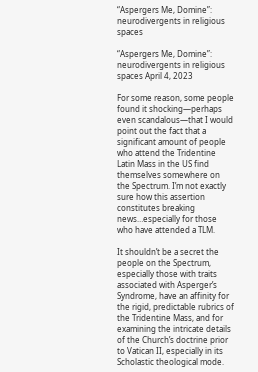“Aspergers Me, Domine”: neurodivergents in religious spaces

“Aspergers Me, Domine”: neurodivergents in religious spaces April 4, 2023

For some reason, some people found it shocking—perhaps even scandalous—that I would point out the fact that a significant amount of people who attend the Tridentine Latin Mass in the US find themselves somewhere on the Spectrum. I’m not exactly sure how this assertion constitutes breaking news…especially for those who have attended a TLM.

It shouldn’t be a secret the people on the Spectrum, especially those with traits associated with Asperger’s Syndrome, have an affinity for the rigid, predictable rubrics of the Tridentine Mass, and for examining the intricate details of the Church’s doctrine prior to Vatican II, especially in its Scholastic theological mode.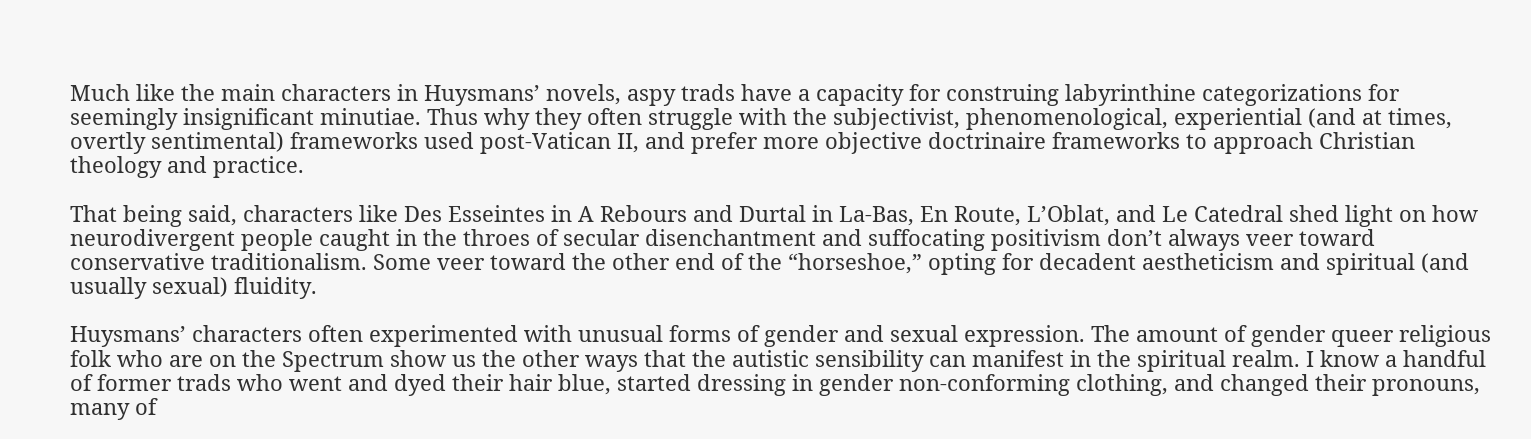Much like the main characters in Huysmans’ novels, aspy trads have a capacity for construing labyrinthine categorizations for seemingly insignificant minutiae. Thus why they often struggle with the subjectivist, phenomenological, experiential (and at times, overtly sentimental) frameworks used post-Vatican II, and prefer more objective doctrinaire frameworks to approach Christian theology and practice.

That being said, characters like Des Esseintes in A Rebours and Durtal in La-Bas, En Route, L’Oblat, and Le Catedral shed light on how neurodivergent people caught in the throes of secular disenchantment and suffocating positivism don’t always veer toward conservative traditionalism. Some veer toward the other end of the “horseshoe,” opting for decadent aestheticism and spiritual (and usually sexual) fluidity.

Huysmans’ characters often experimented with unusual forms of gender and sexual expression. The amount of gender queer religious folk who are on the Spectrum show us the other ways that the autistic sensibility can manifest in the spiritual realm. I know a handful of former trads who went and dyed their hair blue, started dressing in gender non-conforming clothing, and changed their pronouns, many of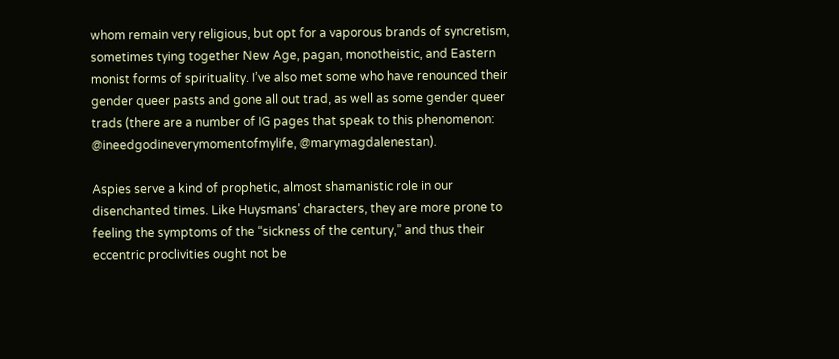whom remain very religious, but opt for a vaporous brands of syncretism, sometimes tying together New Age, pagan, monotheistic, and Eastern monist forms of spirituality. I’ve also met some who have renounced their gender queer pasts and gone all out trad, as well as some gender queer trads (there are a number of IG pages that speak to this phenomenon: @ineedgodineverymomentofmylife, @marymagdalenestan).

Aspies serve a kind of prophetic, almost shamanistic role in our disenchanted times. Like Huysmans’ characters, they are more prone to feeling the symptoms of the “sickness of the century,” and thus their eccentric proclivities ought not be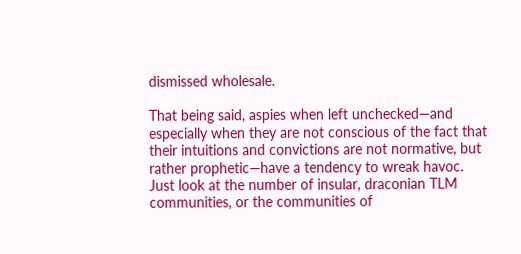dismissed wholesale.

That being said, aspies when left unchecked—and especially when they are not conscious of the fact that their intuitions and convictions are not normative, but rather prophetic—have a tendency to wreak havoc. Just look at the number of insular, draconian TLM communities, or the communities of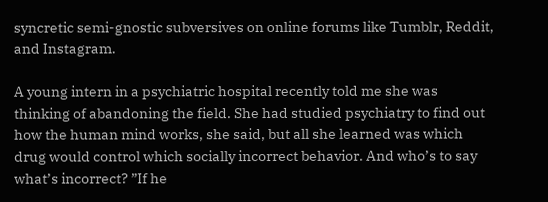syncretic semi-gnostic subversives on online forums like Tumblr, Reddit, and Instagram.

A young intern in a psychiatric hospital recently told me she was thinking of abandoning the field. She had studied psychiatry to find out how the human mind works, she said, but all she learned was which drug would control which socially incorrect behavior. And who’s to say what’s incorrect? ”If he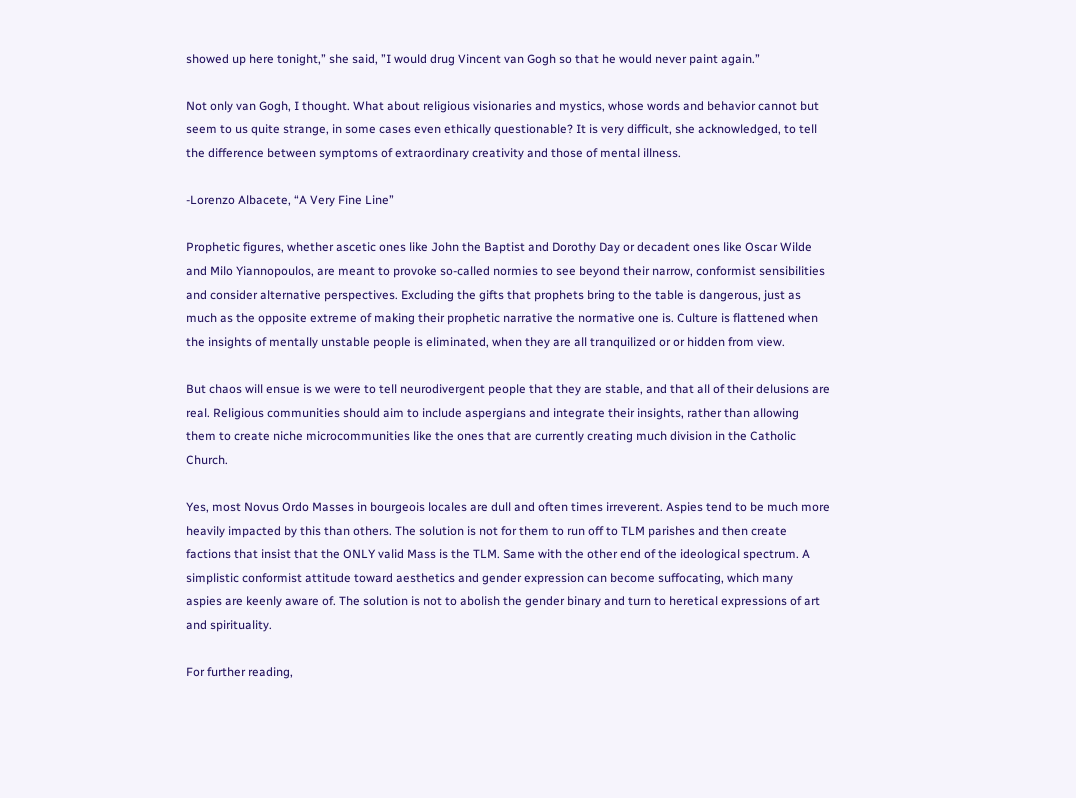showed up here tonight,” she said, ”I would drug Vincent van Gogh so that he would never paint again.”

Not only van Gogh, I thought. What about religious visionaries and mystics, whose words and behavior cannot but seem to us quite strange, in some cases even ethically questionable? It is very difficult, she acknowledged, to tell the difference between symptoms of extraordinary creativity and those of mental illness.

-Lorenzo Albacete, “A Very Fine Line”

Prophetic figures, whether ascetic ones like John the Baptist and Dorothy Day or decadent ones like Oscar Wilde and Milo Yiannopoulos, are meant to provoke so-called normies to see beyond their narrow, conformist sensibilities and consider alternative perspectives. Excluding the gifts that prophets bring to the table is dangerous, just as much as the opposite extreme of making their prophetic narrative the normative one is. Culture is flattened when the insights of mentally unstable people is eliminated, when they are all tranquilized or or hidden from view.

But chaos will ensue is we were to tell neurodivergent people that they are stable, and that all of their delusions are real. Religious communities should aim to include aspergians and integrate their insights, rather than allowing them to create niche microcommunities like the ones that are currently creating much division in the Catholic Church.

Yes, most Novus Ordo Masses in bourgeois locales are dull and often times irreverent. Aspies tend to be much more heavily impacted by this than others. The solution is not for them to run off to TLM parishes and then create factions that insist that the ONLY valid Mass is the TLM. Same with the other end of the ideological spectrum. A simplistic conformist attitude toward aesthetics and gender expression can become suffocating, which many aspies are keenly aware of. The solution is not to abolish the gender binary and turn to heretical expressions of art and spirituality.

For further reading,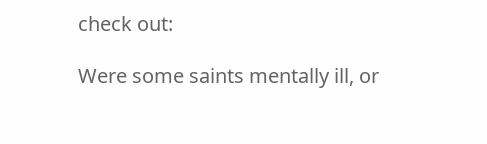check out:

Were some saints mentally ill, or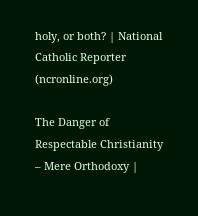holy, or both? | National Catholic Reporter (ncronline.org)

The Danger of Respectable Christianity – Mere Orthodoxy |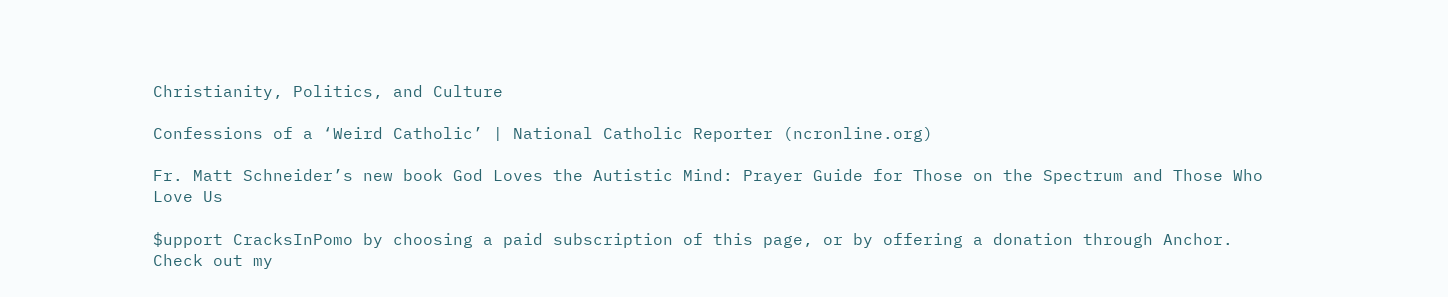Christianity, Politics, and Culture

Confessions of a ‘Weird Catholic’ | National Catholic Reporter (ncronline.org)

Fr. Matt Schneider’s new book God Loves the Autistic Mind: Prayer Guide for Those on the Spectrum and Those Who Love Us

$upport CracksInPomo by choosing a paid subscription of this page, or by offering a donation through Anchor. Check out my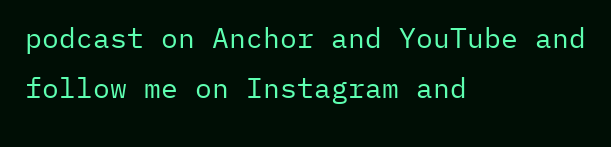podcast on Anchor and YouTube and follow me on Instagram and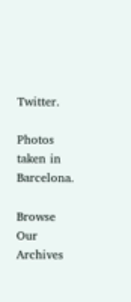Twitter.

Photos taken in Barcelona.

Browse Our Archives